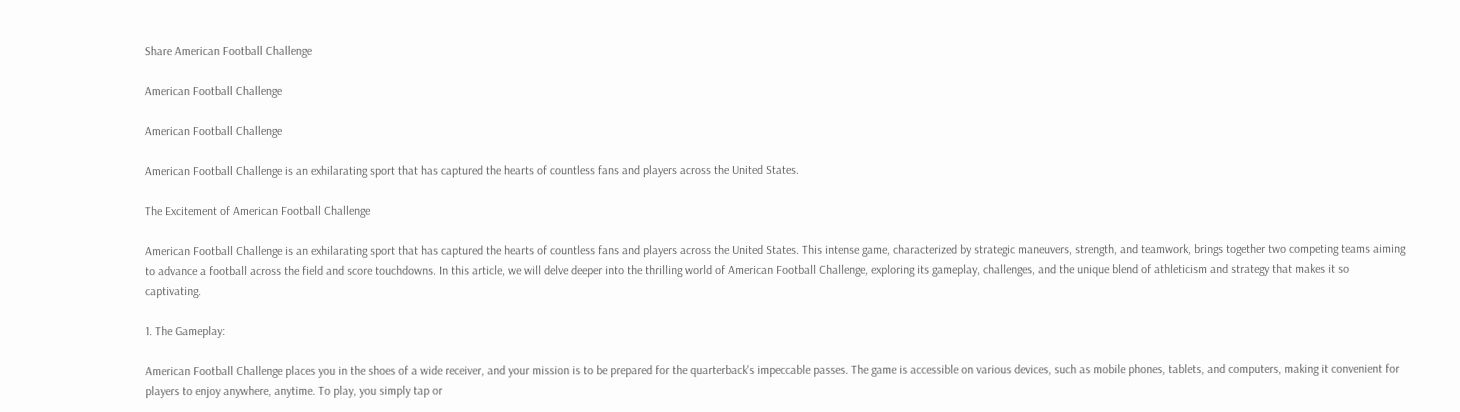Share American Football Challenge

American Football Challenge

American Football Challenge

American Football Challenge is an exhilarating sport that has captured the hearts of countless fans and players across the United States.

The Excitement of American Football Challenge

American Football Challenge is an exhilarating sport that has captured the hearts of countless fans and players across the United States. This intense game, characterized by strategic maneuvers, strength, and teamwork, brings together two competing teams aiming to advance a football across the field and score touchdowns. In this article, we will delve deeper into the thrilling world of American Football Challenge, exploring its gameplay, challenges, and the unique blend of athleticism and strategy that makes it so captivating.

1. The Gameplay:

American Football Challenge places you in the shoes of a wide receiver, and your mission is to be prepared for the quarterback's impeccable passes. The game is accessible on various devices, such as mobile phones, tablets, and computers, making it convenient for players to enjoy anywhere, anytime. To play, you simply tap or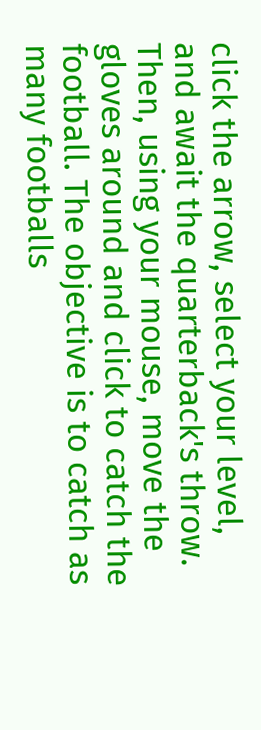click the arrow, select your level, and await the quarterback's throw. Then, using your mouse, move the gloves around and click to catch the football. The objective is to catch as many footballs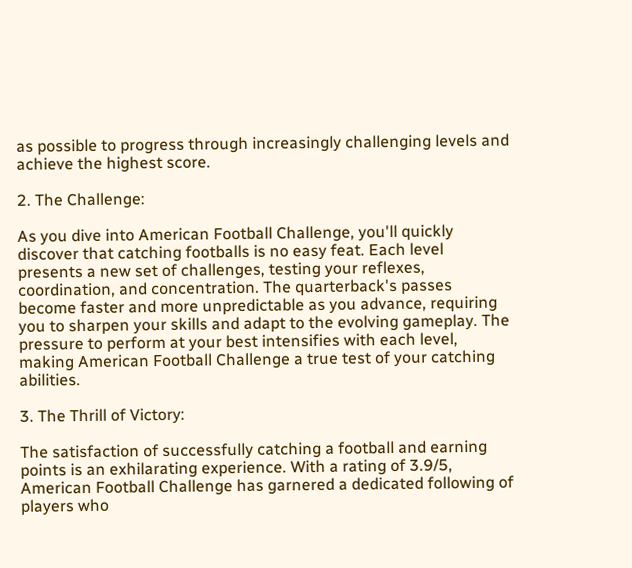as possible to progress through increasingly challenging levels and achieve the highest score.

2. The Challenge:

As you dive into American Football Challenge, you'll quickly discover that catching footballs is no easy feat. Each level presents a new set of challenges, testing your reflexes, coordination, and concentration. The quarterback's passes become faster and more unpredictable as you advance, requiring you to sharpen your skills and adapt to the evolving gameplay. The pressure to perform at your best intensifies with each level, making American Football Challenge a true test of your catching abilities.

3. The Thrill of Victory:

The satisfaction of successfully catching a football and earning points is an exhilarating experience. With a rating of 3.9/5, American Football Challenge has garnered a dedicated following of players who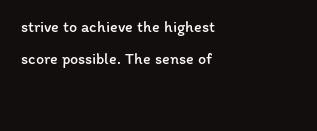strive to achieve the highest score possible. The sense of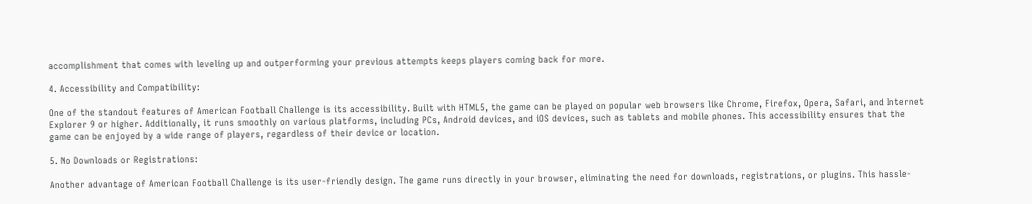accomplishment that comes with leveling up and outperforming your previous attempts keeps players coming back for more.

4. Accessibility and Compatibility:

One of the standout features of American Football Challenge is its accessibility. Built with HTML5, the game can be played on popular web browsers like Chrome, Firefox, Opera, Safari, and Internet Explorer 9 or higher. Additionally, it runs smoothly on various platforms, including PCs, Android devices, and iOS devices, such as tablets and mobile phones. This accessibility ensures that the game can be enjoyed by a wide range of players, regardless of their device or location.

5. No Downloads or Registrations:

Another advantage of American Football Challenge is its user-friendly design. The game runs directly in your browser, eliminating the need for downloads, registrations, or plugins. This hassle-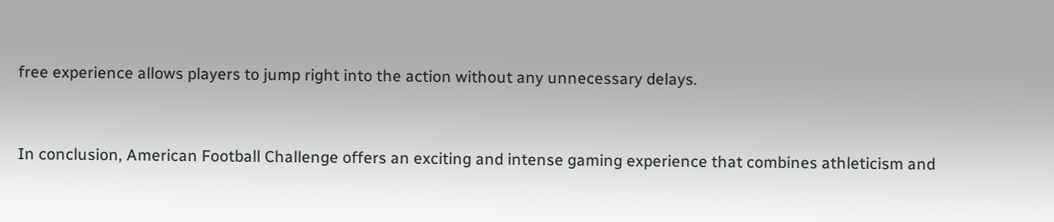free experience allows players to jump right into the action without any unnecessary delays.


In conclusion, American Football Challenge offers an exciting and intense gaming experience that combines athleticism and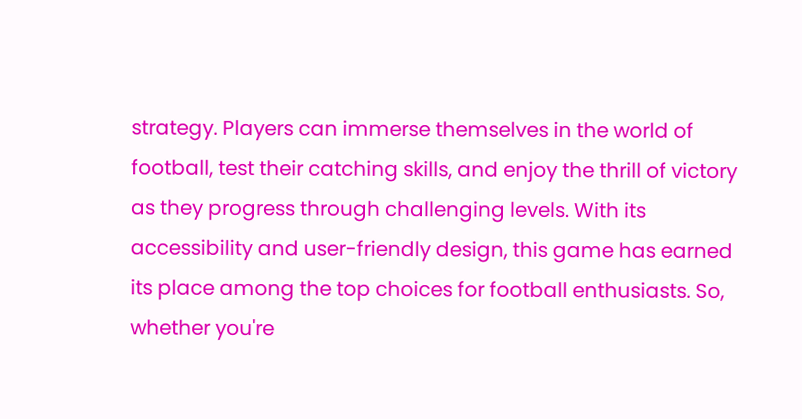strategy. Players can immerse themselves in the world of football, test their catching skills, and enjoy the thrill of victory as they progress through challenging levels. With its accessibility and user-friendly design, this game has earned its place among the top choices for football enthusiasts. So, whether you're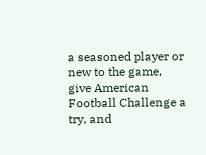a seasoned player or new to the game, give American Football Challenge a try, and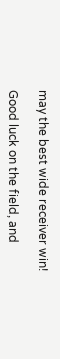may the best wide receiver win!

Good luck on the field, and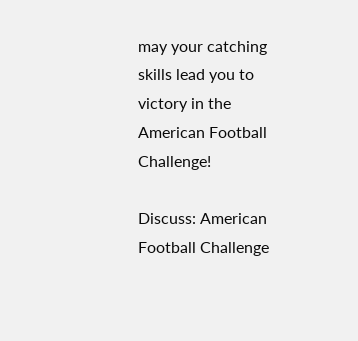may your catching skills lead you to victory in the American Football Challenge!

Discuss: American Football Challenge